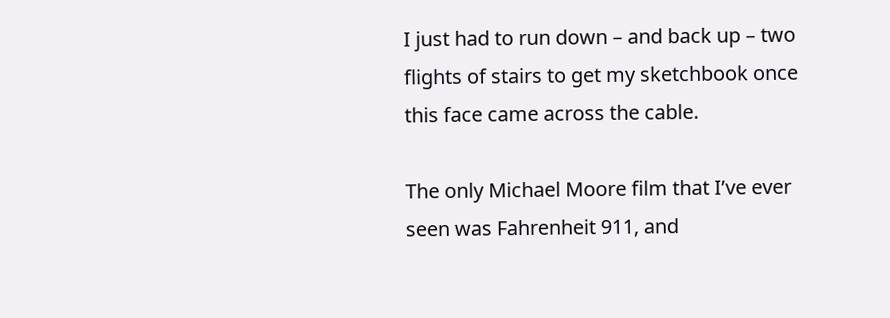I just had to run down – and back up – two flights of stairs to get my sketchbook once this face came across the cable.

The only Michael Moore film that I’ve ever seen was Fahrenheit 911, and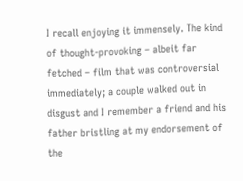I recall enjoying it immensely. The kind of thought-provoking – albeit far fetched – film that was controversial immediately; a couple walked out in disgust and I remember a friend and his father bristling at my endorsement of the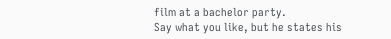film at a bachelor party.
Say what you like, but he states his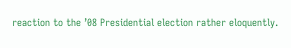reaction to the ’08 Presidential election rather eloquently.